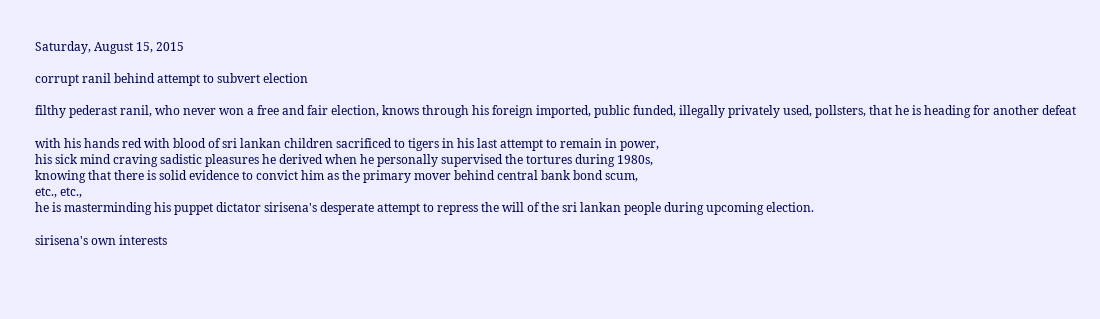Saturday, August 15, 2015

corrupt ranil behind attempt to subvert election

filthy pederast ranil, who never won a free and fair election, knows through his foreign imported, public funded, illegally privately used, pollsters, that he is heading for another defeat

with his hands red with blood of sri lankan children sacrificed to tigers in his last attempt to remain in power,
his sick mind craving sadistic pleasures he derived when he personally supervised the tortures during 1980s,
knowing that there is solid evidence to convict him as the primary mover behind central bank bond scum,
etc., etc.,
he is masterminding his puppet dictator sirisena's desperate attempt to repress the will of the sri lankan people during upcoming election.

sirisena's own interests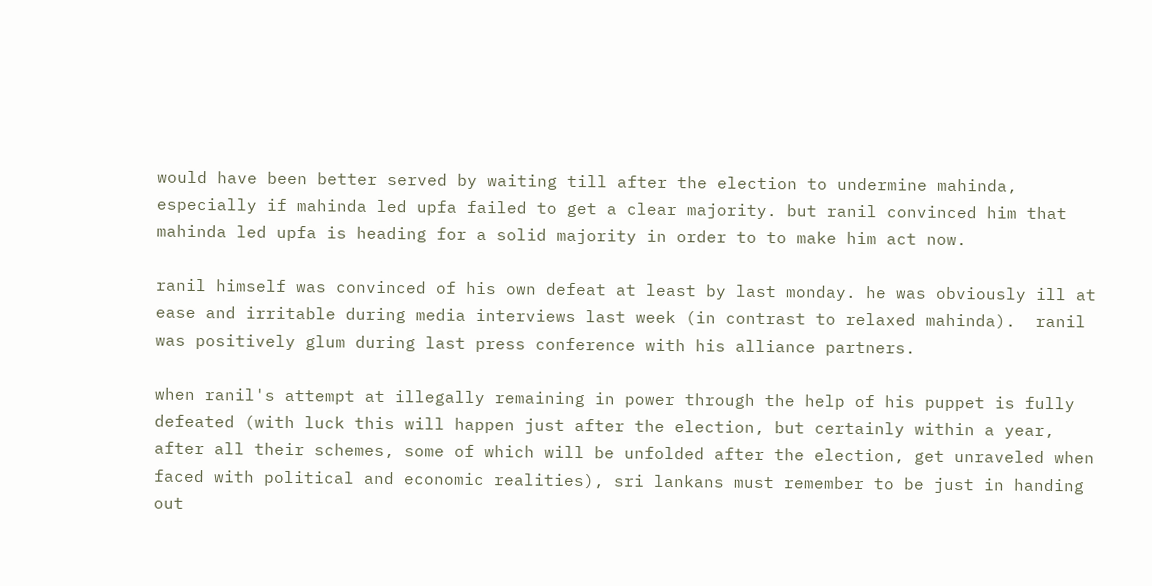would have been better served by waiting till after the election to undermine mahinda, especially if mahinda led upfa failed to get a clear majority. but ranil convinced him that mahinda led upfa is heading for a solid majority in order to to make him act now.

ranil himself was convinced of his own defeat at least by last monday. he was obviously ill at ease and irritable during media interviews last week (in contrast to relaxed mahinda).  ranil was positively glum during last press conference with his alliance partners.

when ranil's attempt at illegally remaining in power through the help of his puppet is fully defeated (with luck this will happen just after the election, but certainly within a year, after all their schemes, some of which will be unfolded after the election, get unraveled when faced with political and economic realities), sri lankans must remember to be just in handing out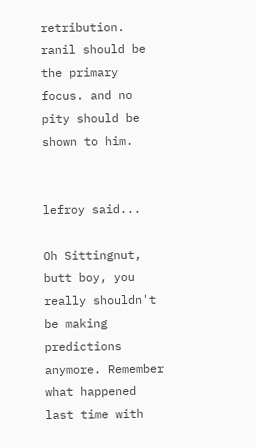retribution. ranil should be the primary focus. and no pity should be shown to him.


lefroy said...

Oh Sittingnut, butt boy, you really shouldn't be making predictions anymore. Remember what happened last time with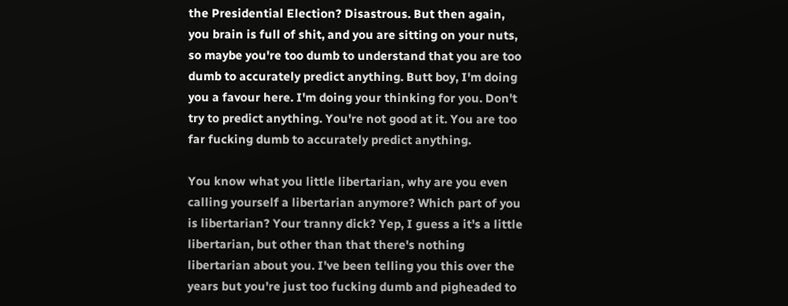the Presidential Election? Disastrous. But then again, you brain is full of shit, and you are sitting on your nuts, so maybe you're too dumb to understand that you are too dumb to accurately predict anything. Butt boy, I'm doing you a favour here. I'm doing your thinking for you. Don't try to predict anything. You're not good at it. You are too far fucking dumb to accurately predict anything.

You know what you little libertarian, why are you even calling yourself a libertarian anymore? Which part of you is libertarian? Your tranny dick? Yep, I guess a it's a little libertarian, but other than that there's nothing libertarian about you. I've been telling you this over the years but you're just too fucking dumb and pigheaded to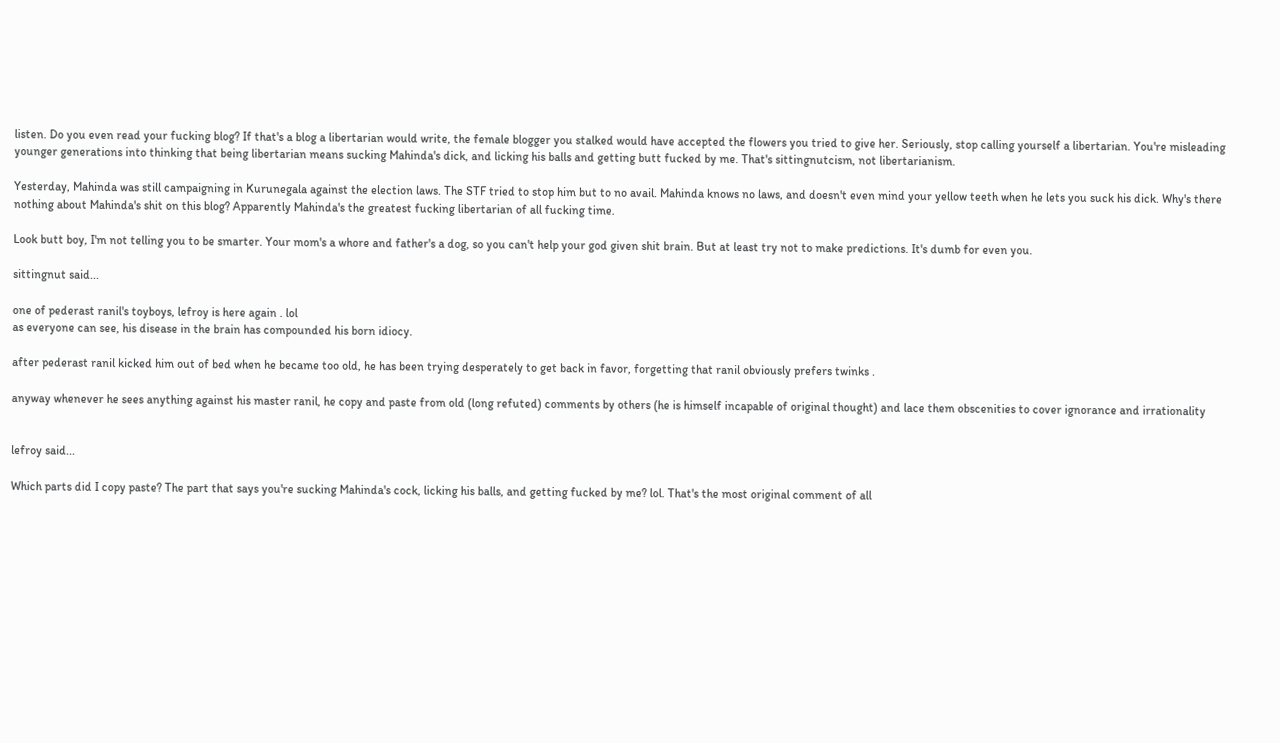listen. Do you even read your fucking blog? If that's a blog a libertarian would write, the female blogger you stalked would have accepted the flowers you tried to give her. Seriously, stop calling yourself a libertarian. You're misleading younger generations into thinking that being libertarian means sucking Mahinda's dick, and licking his balls and getting butt fucked by me. That's sittingnutcism, not libertarianism.

Yesterday, Mahinda was still campaigning in Kurunegala against the election laws. The STF tried to stop him but to no avail. Mahinda knows no laws, and doesn't even mind your yellow teeth when he lets you suck his dick. Why's there nothing about Mahinda's shit on this blog? Apparently Mahinda's the greatest fucking libertarian of all fucking time.

Look butt boy, I'm not telling you to be smarter. Your mom's a whore and father's a dog, so you can't help your god given shit brain. But at least try not to make predictions. It's dumb for even you.

sittingnut said...

one of pederast ranil's toyboys, lefroy is here again . lol
as everyone can see, his disease in the brain has compounded his born idiocy.

after pederast ranil kicked him out of bed when he became too old, he has been trying desperately to get back in favor, forgetting that ranil obviously prefers twinks .

anyway whenever he sees anything against his master ranil, he copy and paste from old (long refuted) comments by others (he is himself incapable of original thought) and lace them obscenities to cover ignorance and irrationality


lefroy said...

Which parts did I copy paste? The part that says you're sucking Mahinda's cock, licking his balls, and getting fucked by me? lol. That's the most original comment of all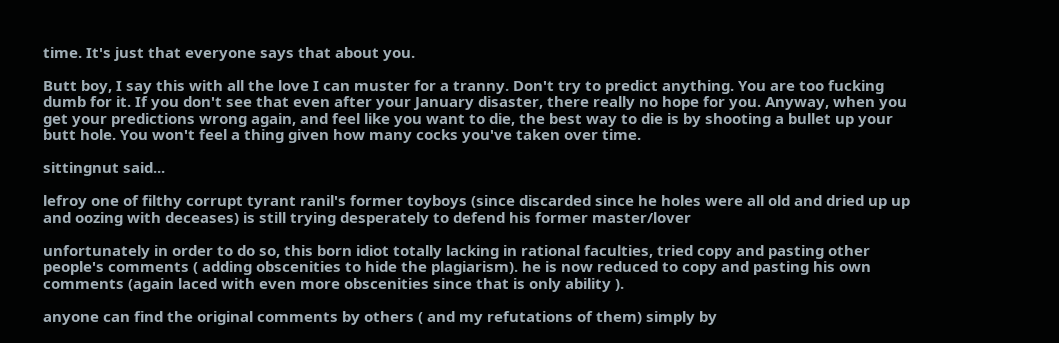time. It's just that everyone says that about you.

Butt boy, I say this with all the love I can muster for a tranny. Don't try to predict anything. You are too fucking dumb for it. If you don't see that even after your January disaster, there really no hope for you. Anyway, when you get your predictions wrong again, and feel like you want to die, the best way to die is by shooting a bullet up your butt hole. You won't feel a thing given how many cocks you've taken over time.

sittingnut said...

lefroy one of filthy corrupt tyrant ranil's former toyboys (since discarded since he holes were all old and dried up up and oozing with deceases) is still trying desperately to defend his former master/lover

unfortunately in order to do so, this born idiot totally lacking in rational faculties, tried copy and pasting other people's comments ( adding obscenities to hide the plagiarism). he is now reduced to copy and pasting his own comments (again laced with even more obscenities since that is only ability ).

anyone can find the original comments by others ( and my refutations of them) simply by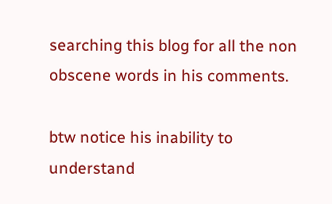searching this blog for all the non obscene words in his comments.

btw notice his inability to understand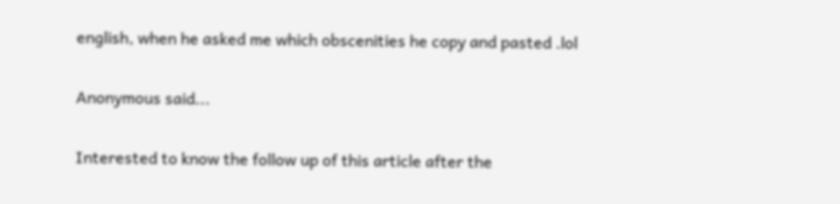english, when he asked me which obscenities he copy and pasted .lol

Anonymous said...

Interested to know the follow up of this article after the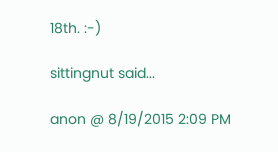18th. :-)

sittingnut said...

anon @ 8/19/2015 2:09 PM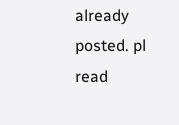already posted. pl read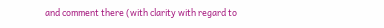and comment there (with clarity with regard to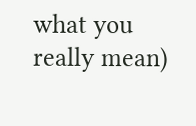what you really mean)